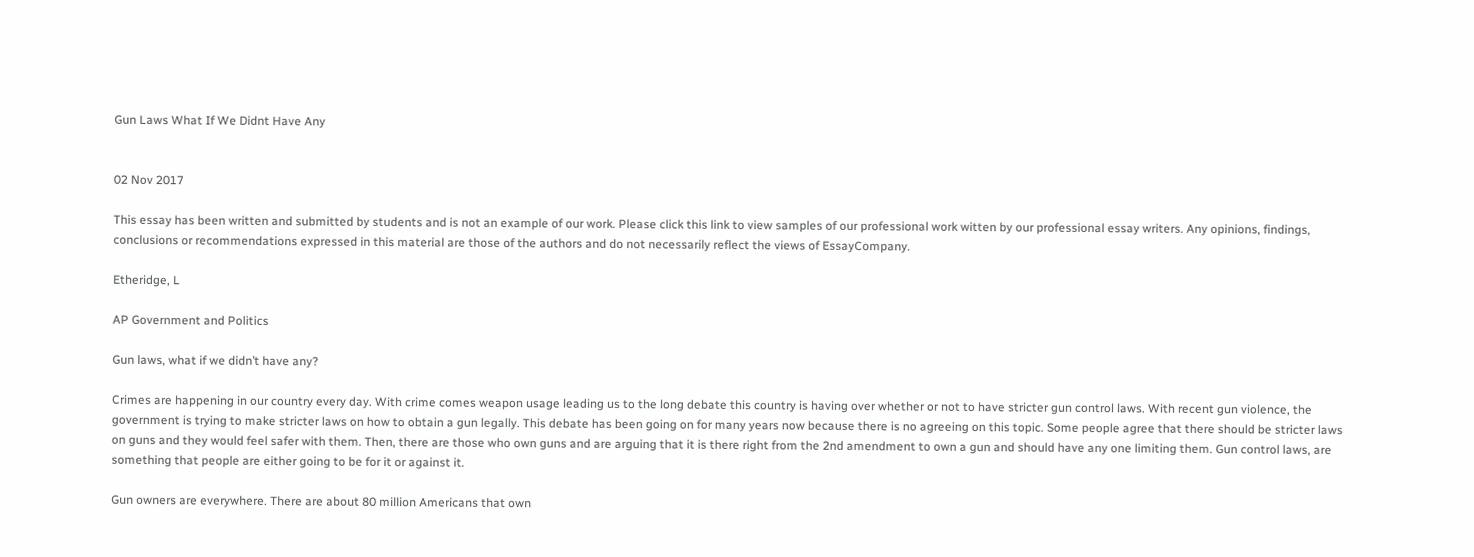Gun Laws What If We Didnt Have Any


02 Nov 2017

This essay has been written and submitted by students and is not an example of our work. Please click this link to view samples of our professional work witten by our professional essay writers. Any opinions, findings, conclusions or recommendations expressed in this material are those of the authors and do not necessarily reflect the views of EssayCompany.

Etheridge, L

AP Government and Politics

Gun laws, what if we didn’t have any?

Crimes are happening in our country every day. With crime comes weapon usage leading us to the long debate this country is having over whether or not to have stricter gun control laws. With recent gun violence, the government is trying to make stricter laws on how to obtain a gun legally. This debate has been going on for many years now because there is no agreeing on this topic. Some people agree that there should be stricter laws on guns and they would feel safer with them. Then, there are those who own guns and are arguing that it is there right from the 2nd amendment to own a gun and should have any one limiting them. Gun control laws, are something that people are either going to be for it or against it.

Gun owners are everywhere. There are about 80 million Americans that own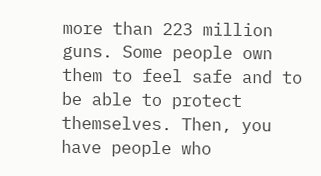more than 223 million guns. Some people own them to feel safe and to be able to protect themselves. Then, you have people who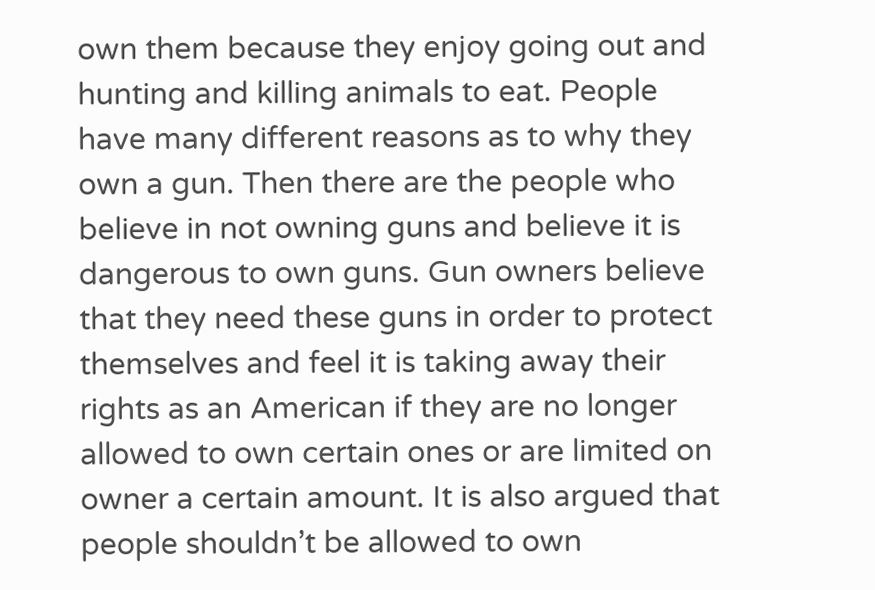own them because they enjoy going out and hunting and killing animals to eat. People have many different reasons as to why they own a gun. Then there are the people who believe in not owning guns and believe it is dangerous to own guns. Gun owners believe that they need these guns in order to protect themselves and feel it is taking away their rights as an American if they are no longer allowed to own certain ones or are limited on owner a certain amount. It is also argued that people shouldn’t be allowed to own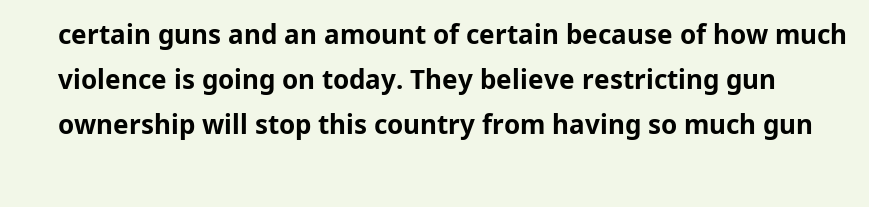certain guns and an amount of certain because of how much violence is going on today. They believe restricting gun ownership will stop this country from having so much gun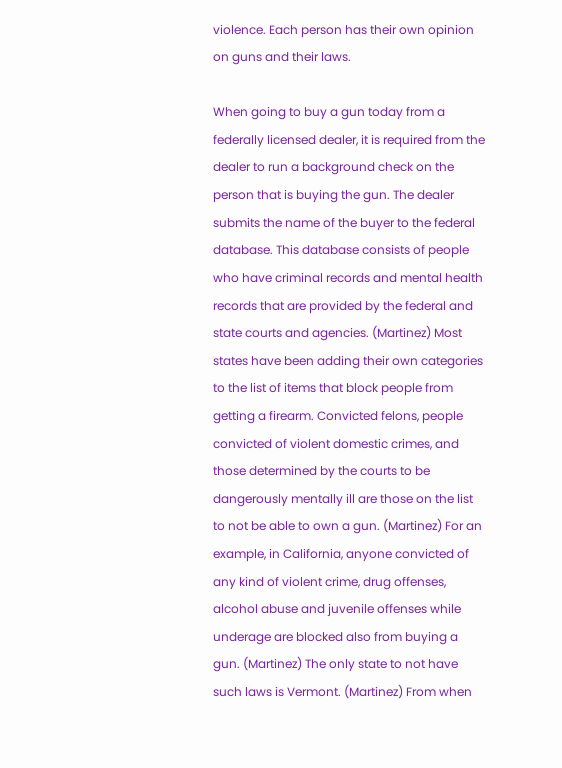violence. Each person has their own opinion on guns and their laws.

When going to buy a gun today from a federally licensed dealer, it is required from the dealer to run a background check on the person that is buying the gun. The dealer submits the name of the buyer to the federal database. This database consists of people who have criminal records and mental health records that are provided by the federal and state courts and agencies. (Martinez) Most states have been adding their own categories to the list of items that block people from getting a firearm. Convicted felons, people convicted of violent domestic crimes, and those determined by the courts to be dangerously mentally ill are those on the list to not be able to own a gun. (Martinez) For an example, in California, anyone convicted of any kind of violent crime, drug offenses, alcohol abuse and juvenile offenses while underage are blocked also from buying a gun. (Martinez) The only state to not have such laws is Vermont. (Martinez) From when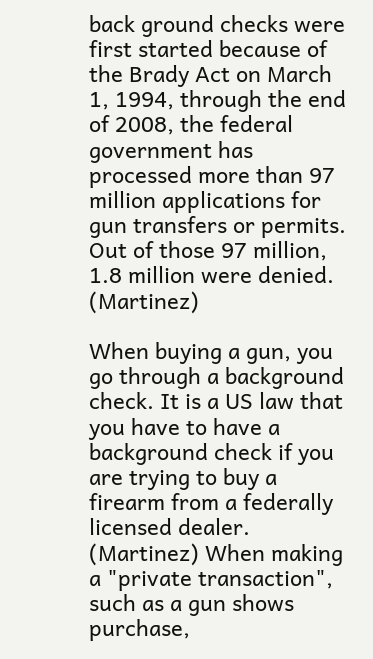back ground checks were first started because of the Brady Act on March 1, 1994, through the end of 2008, the federal government has processed more than 97 million applications for gun transfers or permits. Out of those 97 million, 1.8 million were denied. (Martinez)

When buying a gun, you go through a background check. It is a US law that you have to have a background check if you are trying to buy a firearm from a federally licensed dealer. (Martinez) When making a "private transaction", such as a gun shows purchase,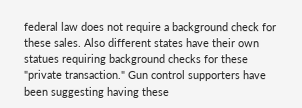federal law does not require a background check for these sales. Also different states have their own statues requiring background checks for these "private transaction." Gun control supporters have been suggesting having these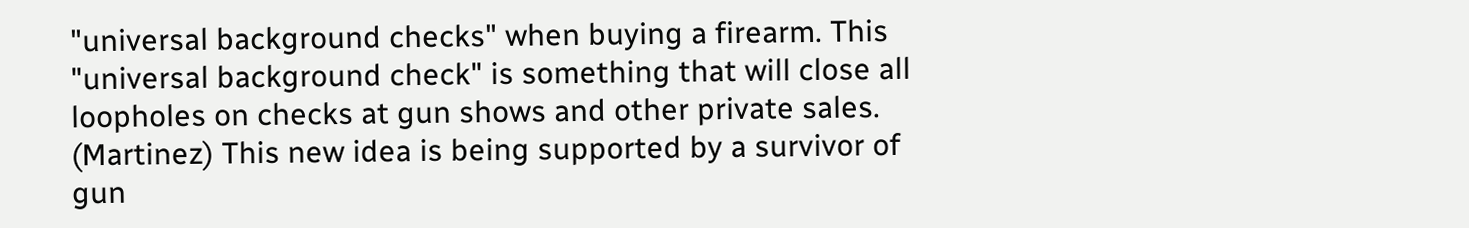"universal background checks" when buying a firearm. This "universal background check" is something that will close all loopholes on checks at gun shows and other private sales. (Martinez) This new idea is being supported by a survivor of gun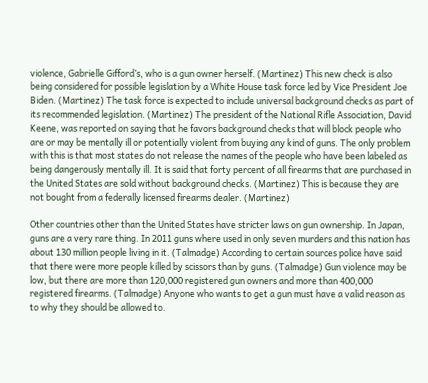violence, Gabrielle Gifford’s, who is a gun owner herself. (Martinez) This new check is also being considered for possible legislation by a White House task force led by Vice President Joe Biden. (Martinez) The task force is expected to include universal background checks as part of its recommended legislation. (Martinez) The president of the National Rifle Association, David Keene, was reported on saying that he favors background checks that will block people who are or may be mentally ill or potentially violent from buying any kind of guns. The only problem with this is that most states do not release the names of the people who have been labeled as being dangerously mentally ill. It is said that forty percent of all firearms that are purchased in the United States are sold without background checks. (Martinez) This is because they are not bought from a federally licensed firearms dealer. (Martinez)

Other countries other than the United States have stricter laws on gun ownership. In Japan, guns are a very rare thing. In 2011 guns where used in only seven murders and this nation has about 130 million people living in it. (Talmadge) According to certain sources police have said that there were more people killed by scissors than by guns. (Talmadge) Gun violence may be low, but there are more than 120,000 registered gun owners and more than 400,000 registered firearms. (Talmadge) Anyone who wants to get a gun must have a valid reason as to why they should be allowed to.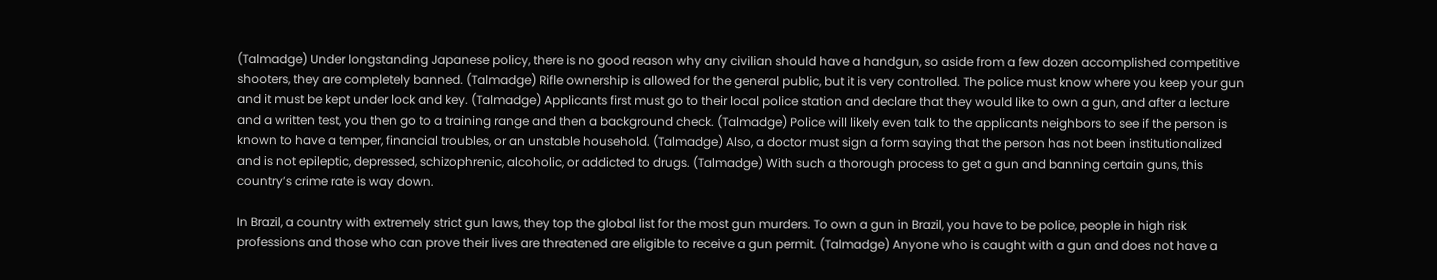(Talmadge) Under longstanding Japanese policy, there is no good reason why any civilian should have a handgun, so aside from a few dozen accomplished competitive shooters, they are completely banned. (Talmadge) Rifle ownership is allowed for the general public, but it is very controlled. The police must know where you keep your gun and it must be kept under lock and key. (Talmadge) Applicants first must go to their local police station and declare that they would like to own a gun, and after a lecture and a written test, you then go to a training range and then a background check. (Talmadge) Police will likely even talk to the applicants neighbors to see if the person is known to have a temper, financial troubles, or an unstable household. (Talmadge) Also, a doctor must sign a form saying that the person has not been institutionalized and is not epileptic, depressed, schizophrenic, alcoholic, or addicted to drugs. (Talmadge) With such a thorough process to get a gun and banning certain guns, this country’s crime rate is way down.

In Brazil, a country with extremely strict gun laws, they top the global list for the most gun murders. To own a gun in Brazil, you have to be police, people in high risk professions and those who can prove their lives are threatened are eligible to receive a gun permit. (Talmadge) Anyone who is caught with a gun and does not have a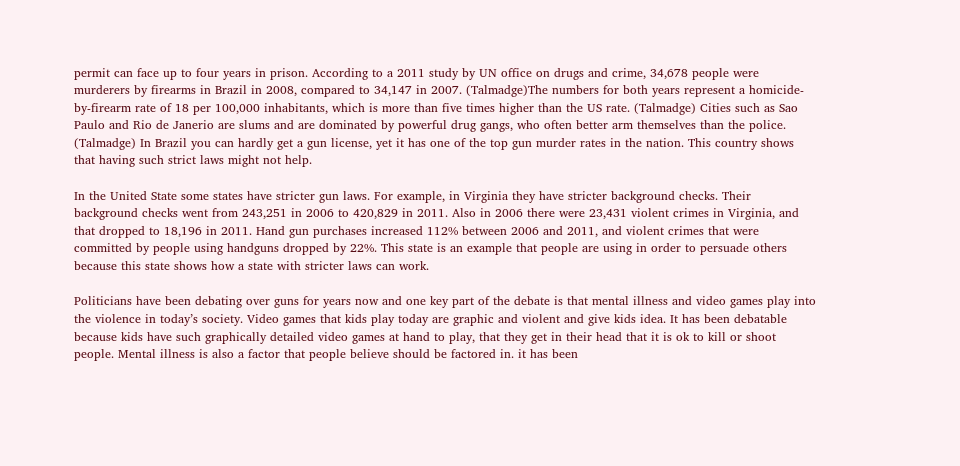permit can face up to four years in prison. According to a 2011 study by UN office on drugs and crime, 34,678 people were murderers by firearms in Brazil in 2008, compared to 34,147 in 2007. (Talmadge)The numbers for both years represent a homicide-by-firearm rate of 18 per 100,000 inhabitants, which is more than five times higher than the US rate. (Talmadge) Cities such as Sao Paulo and Rio de Janerio are slums and are dominated by powerful drug gangs, who often better arm themselves than the police. (Talmadge) In Brazil you can hardly get a gun license, yet it has one of the top gun murder rates in the nation. This country shows that having such strict laws might not help.

In the United State some states have stricter gun laws. For example, in Virginia they have stricter background checks. Their background checks went from 243,251 in 2006 to 420,829 in 2011. Also in 2006 there were 23,431 violent crimes in Virginia, and that dropped to 18,196 in 2011. Hand gun purchases increased 112% between 2006 and 2011, and violent crimes that were committed by people using handguns dropped by 22%. This state is an example that people are using in order to persuade others because this state shows how a state with stricter laws can work.

Politicians have been debating over guns for years now and one key part of the debate is that mental illness and video games play into the violence in today’s society. Video games that kids play today are graphic and violent and give kids idea. It has been debatable because kids have such graphically detailed video games at hand to play, that they get in their head that it is ok to kill or shoot people. Mental illness is also a factor that people believe should be factored in. it has been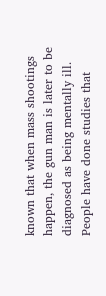known that when mass shootings happen, the gun man is later to be diagnosed as being mentally ill. People have done studies that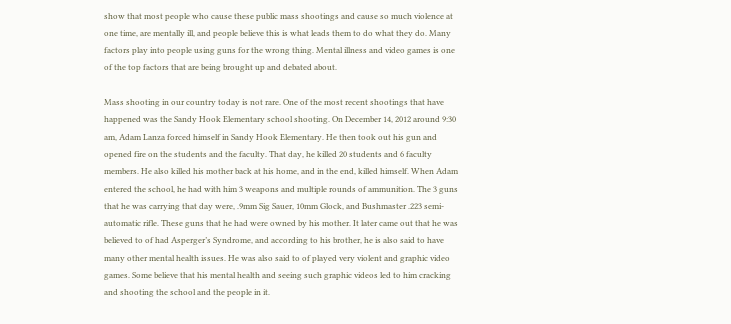show that most people who cause these public mass shootings and cause so much violence at one time, are mentally ill, and people believe this is what leads them to do what they do. Many factors play into people using guns for the wrong thing. Mental illness and video games is one of the top factors that are being brought up and debated about.

Mass shooting in our country today is not rare. One of the most recent shootings that have happened was the Sandy Hook Elementary school shooting. On December 14, 2012 around 9:30 am, Adam Lanza forced himself in Sandy Hook Elementary. He then took out his gun and opened fire on the students and the faculty. That day, he killed 20 students and 6 faculty members. He also killed his mother back at his home, and in the end, killed himself. When Adam entered the school, he had with him 3 weapons and multiple rounds of ammunition. The 3 guns that he was carrying that day were, .9mm Sig Sauer, 10mm Glock, and Bushmaster .223 semi-automatic rifle. These guns that he had were owned by his mother. It later came out that he was believed to of had Asperger’s Syndrome, and according to his brother, he is also said to have many other mental health issues. He was also said to of played very violent and graphic video games. Some believe that his mental health and seeing such graphic videos led to him cracking and shooting the school and the people in it.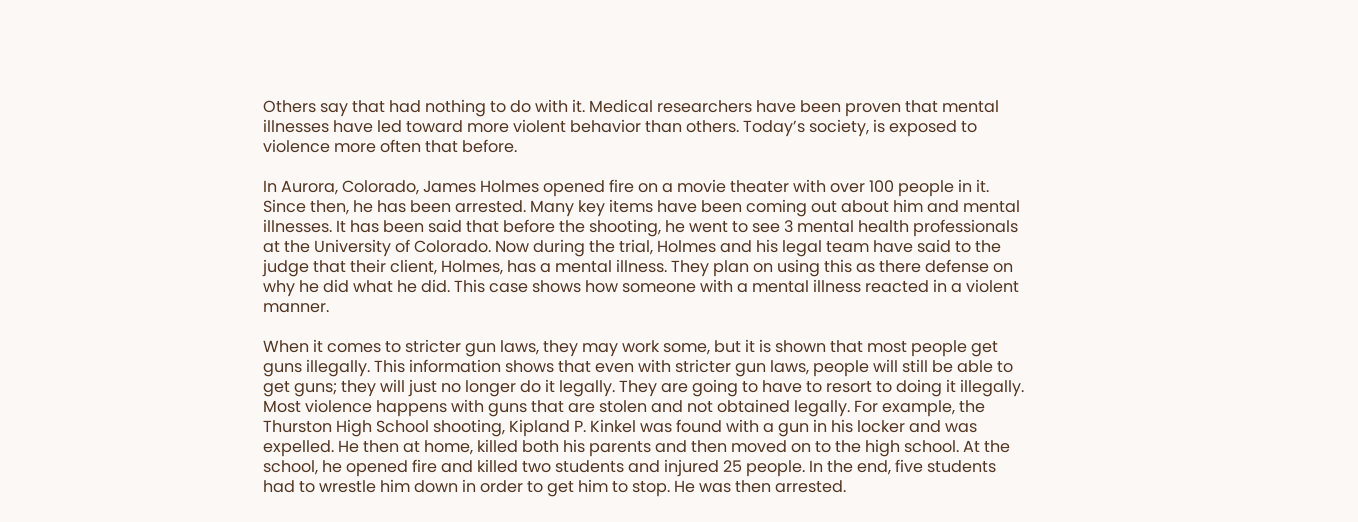Others say that had nothing to do with it. Medical researchers have been proven that mental illnesses have led toward more violent behavior than others. Today’s society, is exposed to violence more often that before.

In Aurora, Colorado, James Holmes opened fire on a movie theater with over 100 people in it. Since then, he has been arrested. Many key items have been coming out about him and mental illnesses. It has been said that before the shooting, he went to see 3 mental health professionals at the University of Colorado. Now during the trial, Holmes and his legal team have said to the judge that their client, Holmes, has a mental illness. They plan on using this as there defense on why he did what he did. This case shows how someone with a mental illness reacted in a violent manner.

When it comes to stricter gun laws, they may work some, but it is shown that most people get guns illegally. This information shows that even with stricter gun laws, people will still be able to get guns; they will just no longer do it legally. They are going to have to resort to doing it illegally. Most violence happens with guns that are stolen and not obtained legally. For example, the Thurston High School shooting, Kipland P. Kinkel was found with a gun in his locker and was expelled. He then at home, killed both his parents and then moved on to the high school. At the school, he opened fire and killed two students and injured 25 people. In the end, five students had to wrestle him down in order to get him to stop. He was then arrested.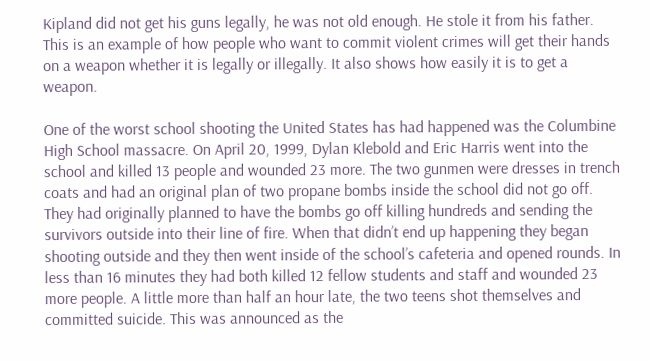Kipland did not get his guns legally, he was not old enough. He stole it from his father. This is an example of how people who want to commit violent crimes will get their hands on a weapon whether it is legally or illegally. It also shows how easily it is to get a weapon.

One of the worst school shooting the United States has had happened was the Columbine High School massacre. On April 20, 1999, Dylan Klebold and Eric Harris went into the school and killed 13 people and wounded 23 more. The two gunmen were dresses in trench coats and had an original plan of two propane bombs inside the school did not go off. They had originally planned to have the bombs go off killing hundreds and sending the survivors outside into their line of fire. When that didn’t end up happening they began shooting outside and they then went inside of the school’s cafeteria and opened rounds. In less than 16 minutes they had both killed 12 fellow students and staff and wounded 23 more people. A little more than half an hour late, the two teens shot themselves and committed suicide. This was announced as the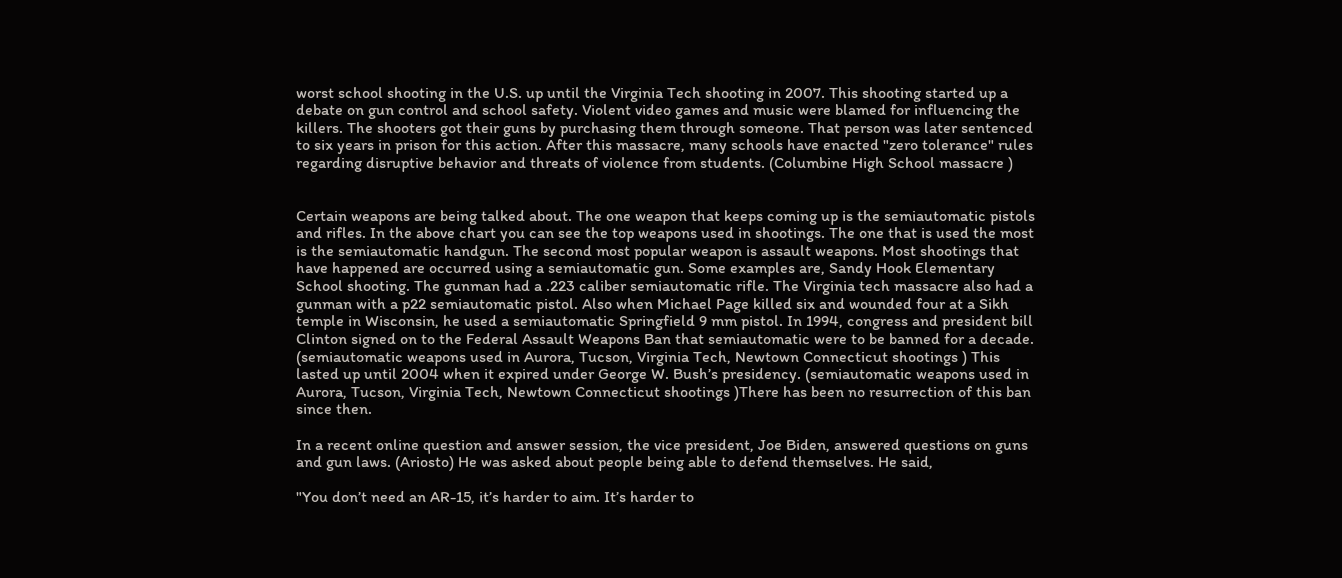worst school shooting in the U.S. up until the Virginia Tech shooting in 2007. This shooting started up a debate on gun control and school safety. Violent video games and music were blamed for influencing the killers. The shooters got their guns by purchasing them through someone. That person was later sentenced to six years in prison for this action. After this massacre, many schools have enacted "zero tolerance" rules regarding disruptive behavior and threats of violence from students. (Columbine High School massacre )


Certain weapons are being talked about. The one weapon that keeps coming up is the semiautomatic pistols and rifles. In the above chart you can see the top weapons used in shootings. The one that is used the most is the semiautomatic handgun. The second most popular weapon is assault weapons. Most shootings that have happened are occurred using a semiautomatic gun. Some examples are, Sandy Hook Elementary School shooting. The gunman had a .223 caliber semiautomatic rifle. The Virginia tech massacre also had a gunman with a p22 semiautomatic pistol. Also when Michael Page killed six and wounded four at a Sikh temple in Wisconsin, he used a semiautomatic Springfield 9 mm pistol. In 1994, congress and president bill Clinton signed on to the Federal Assault Weapons Ban that semiautomatic were to be banned for a decade. (semiautomatic weapons used in Aurora, Tucson, Virginia Tech, Newtown Connecticut shootings ) This lasted up until 2004 when it expired under George W. Bush’s presidency. (semiautomatic weapons used in Aurora, Tucson, Virginia Tech, Newtown Connecticut shootings )There has been no resurrection of this ban since then.

In a recent online question and answer session, the vice president, Joe Biden, answered questions on guns and gun laws. (Ariosto) He was asked about people being able to defend themselves. He said,

"You don’t need an AR-15, it’s harder to aim. It’s harder to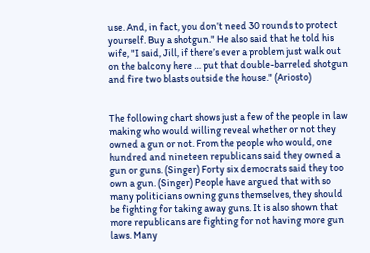use. And, in fact, you don’t need 30 rounds to protect yourself. Buy a shotgun." He also said that he told his wife, "I said, Jill, if there’s ever a problem just walk out on the balcony here … put that double-barreled shotgun and fire two blasts outside the house." (Ariosto)


The following chart shows just a few of the people in law making who would willing reveal whether or not they owned a gun or not. From the people who would, one hundred and nineteen republicans said they owned a gun or guns. (Singer) Forty six democrats said they too own a gun. (Singer) People have argued that with so many politicians owning guns themselves, they should be fighting for taking away guns. It is also shown that more republicans are fighting for not having more gun laws. Many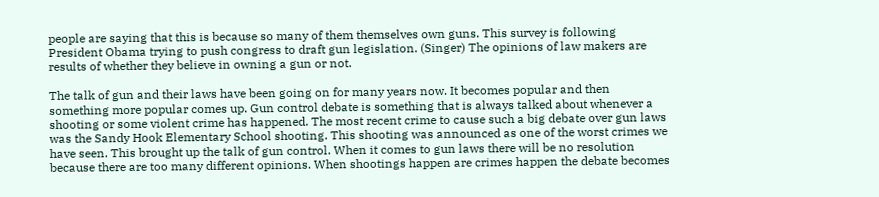people are saying that this is because so many of them themselves own guns. This survey is following President Obama trying to push congress to draft gun legislation. (Singer) The opinions of law makers are results of whether they believe in owning a gun or not.

The talk of gun and their laws have been going on for many years now. It becomes popular and then something more popular comes up. Gun control debate is something that is always talked about whenever a shooting or some violent crime has happened. The most recent crime to cause such a big debate over gun laws was the Sandy Hook Elementary School shooting. This shooting was announced as one of the worst crimes we have seen. This brought up the talk of gun control. When it comes to gun laws there will be no resolution because there are too many different opinions. When shootings happen are crimes happen the debate becomes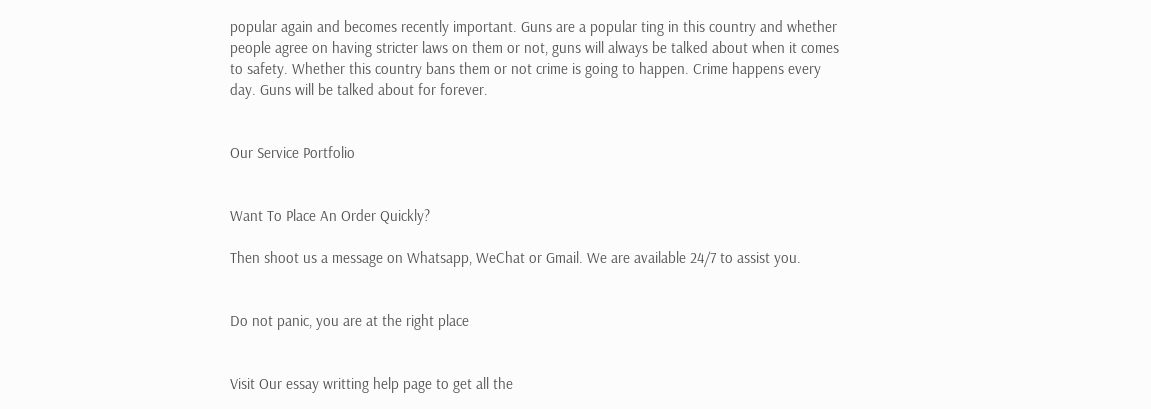popular again and becomes recently important. Guns are a popular ting in this country and whether people agree on having stricter laws on them or not, guns will always be talked about when it comes to safety. Whether this country bans them or not crime is going to happen. Crime happens every day. Guns will be talked about for forever.


Our Service Portfolio


Want To Place An Order Quickly?

Then shoot us a message on Whatsapp, WeChat or Gmail. We are available 24/7 to assist you.


Do not panic, you are at the right place


Visit Our essay writting help page to get all the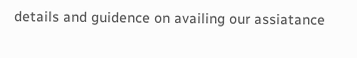details and guidence on availing our assiatance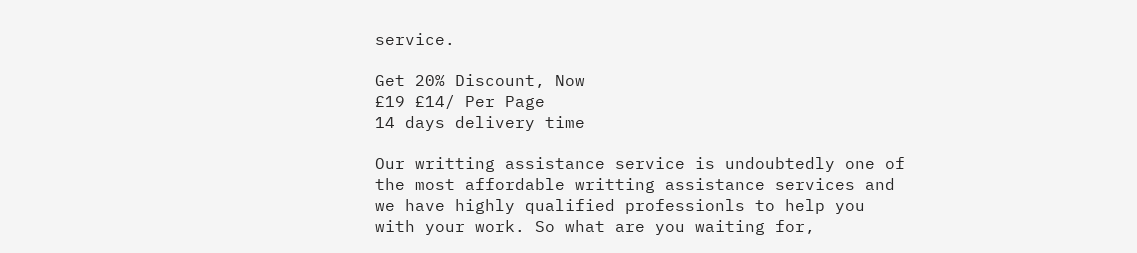service.

Get 20% Discount, Now
£19 £14/ Per Page
14 days delivery time

Our writting assistance service is undoubtedly one of the most affordable writting assistance services and we have highly qualified professionls to help you with your work. So what are you waiting for,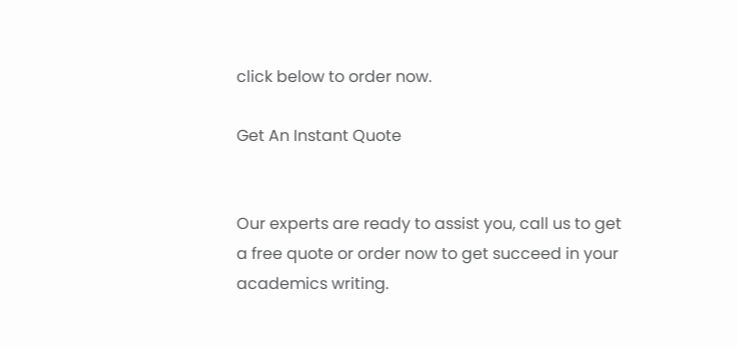click below to order now.

Get An Instant Quote


Our experts are ready to assist you, call us to get a free quote or order now to get succeed in your academics writing.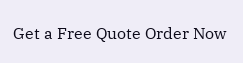Get a Free Quote Order Now